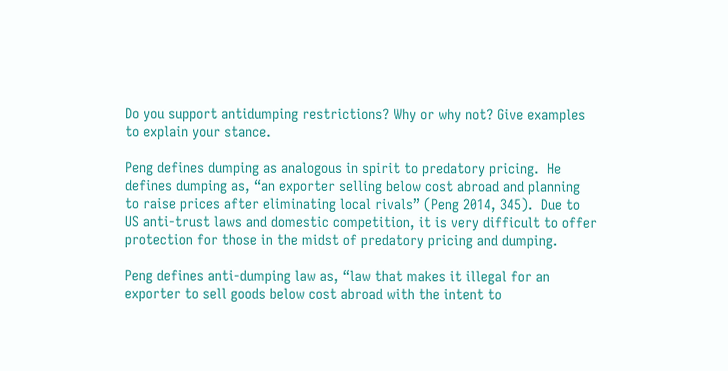Do you support antidumping restrictions? Why or why not? Give examples to explain your stance.

Peng defines dumping as analogous in spirit to predatory pricing.  He defines dumping as, “an exporter selling below cost abroad and planning to raise prices after eliminating local rivals” (Peng 2014, 345).  Due to US anti-trust laws and domestic competition, it is very difficult to offer protection for those in the midst of predatory pricing and dumping.

Peng defines anti-dumping law as, “law that makes it illegal for an exporter to sell goods below cost abroad with the intent to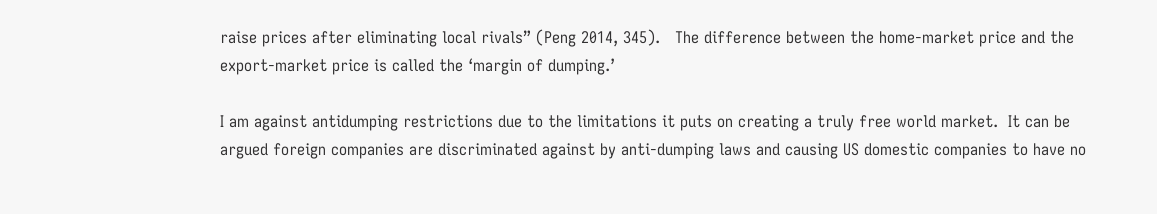raise prices after eliminating local rivals” (Peng 2014, 345).   The difference between the home-market price and the export-market price is called the ‘margin of dumping.’

I am against antidumping restrictions due to the limitations it puts on creating a truly free world market.  It can be argued foreign companies are discriminated against by anti-dumping laws and causing US domestic companies to have no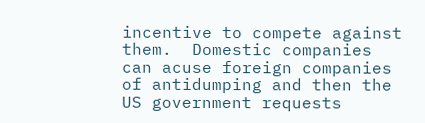incentive to compete against them.  Domestic companies can acuse foreign companies of antidumping and then the US government requests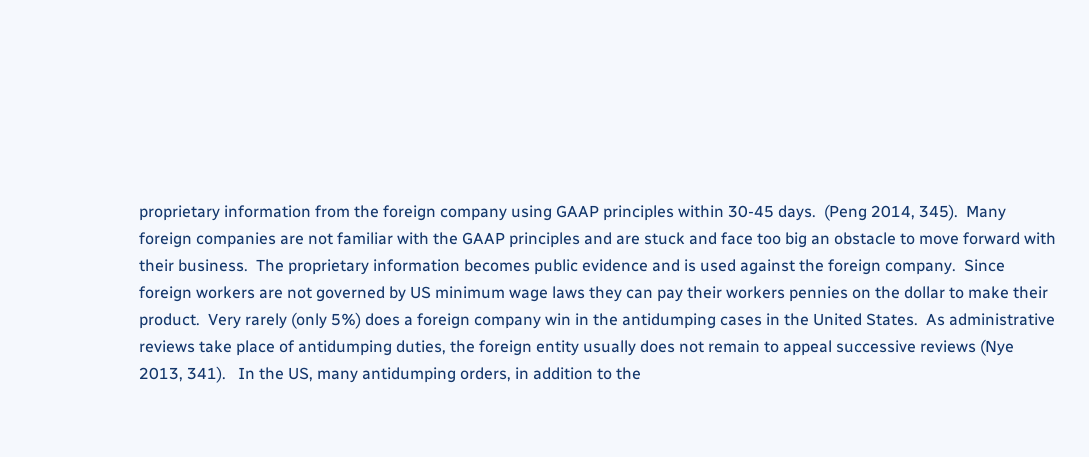proprietary information from the foreign company using GAAP principles within 30-45 days.  (Peng 2014, 345).  Many foreign companies are not familiar with the GAAP principles and are stuck and face too big an obstacle to move forward with their business.  The proprietary information becomes public evidence and is used against the foreign company.  Since foreign workers are not governed by US minimum wage laws they can pay their workers pennies on the dollar to make their product.  Very rarely (only 5%) does a foreign company win in the antidumping cases in the United States.  As administrative reviews take place of antidumping duties, the foreign entity usually does not remain to appeal successive reviews (Nye 2013, 341).   In the US, many antidumping orders, in addition to the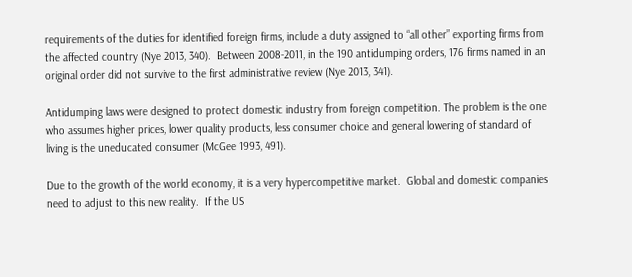requirements of the duties for identified foreign firms, include a duty assigned to “all other” exporting firms from the affected country (Nye 2013, 340).  Between 2008-2011, in the 190 antidumping orders, 176 firms named in an original order did not survive to the first administrative review (Nye 2013, 341).

Antidumping laws were designed to protect domestic industry from foreign competition. The problem is the one who assumes higher prices, lower quality products, less consumer choice and general lowering of standard of living is the uneducated consumer (McGee 1993, 491).

Due to the growth of the world economy, it is a very hypercompetitive market.  Global and domestic companies need to adjust to this new reality.  If the US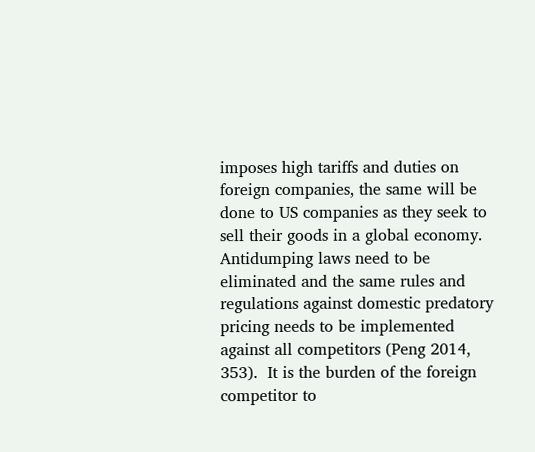imposes high tariffs and duties on foreign companies, the same will be done to US companies as they seek to sell their goods in a global economy.  Antidumping laws need to be eliminated and the same rules and regulations against domestic predatory pricing needs to be implemented against all competitors (Peng 2014, 353).  It is the burden of the foreign competitor to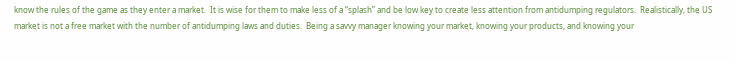know the rules of the game as they enter a market.  It is wise for them to make less of a “splash” and be low key to create less attention from antidumping regulators.  Realistically, the US market is not a free market with the number of antidumping laws and duties.  Being a savvy manager knowing your market, knowing your products, and knowing your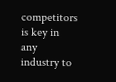competitors is key in any industry to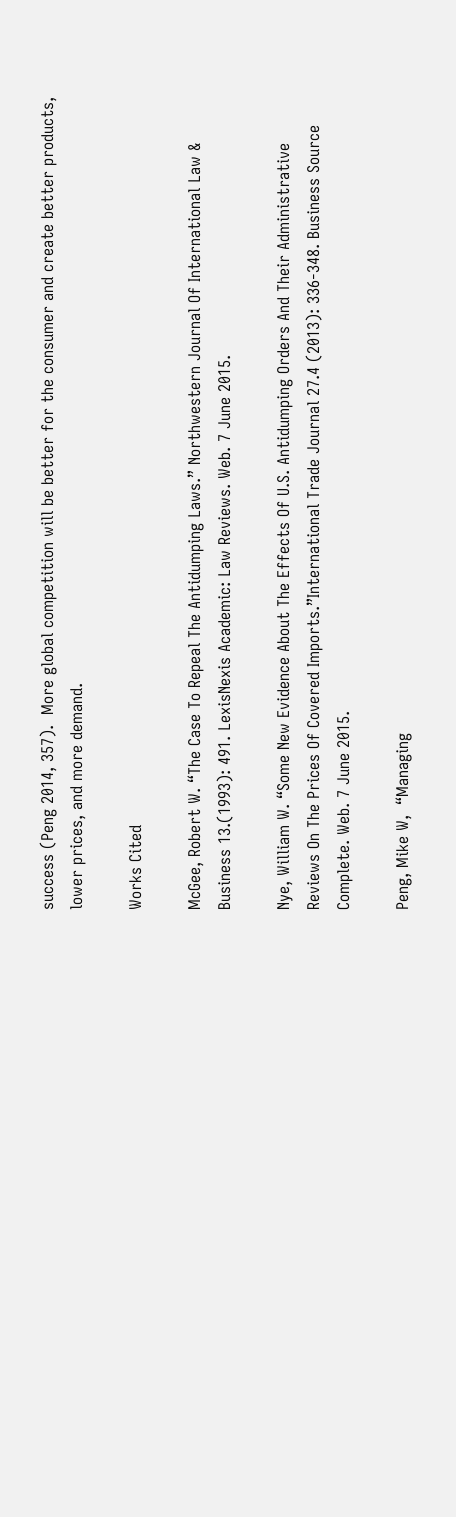success (Peng 2014, 357).  More global competition will be better for the consumer and create better products, lower prices, and more demand.

Works Cited

McGee, Robert W. “The Case To Repeal The Antidumping Laws.” Northwestern Journal Of International Law & Business 13.(1993): 491. LexisNexis Academic: Law Reviews. Web. 7 June 2015.

Nye, William W. “Some New Evidence About The Effects Of U.S. Antidumping Orders And Their Administrative Reviews On The Prices Of Covered Imports.”International Trade Journal 27.4 (2013): 336-348. Business Source Complete. Web. 7 June 2015.

Peng, Mike W,  “Managing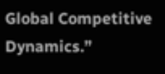Global Competitive Dynamics.”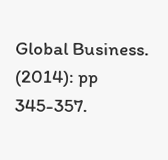Global Business.  (2014): pp 345-357.